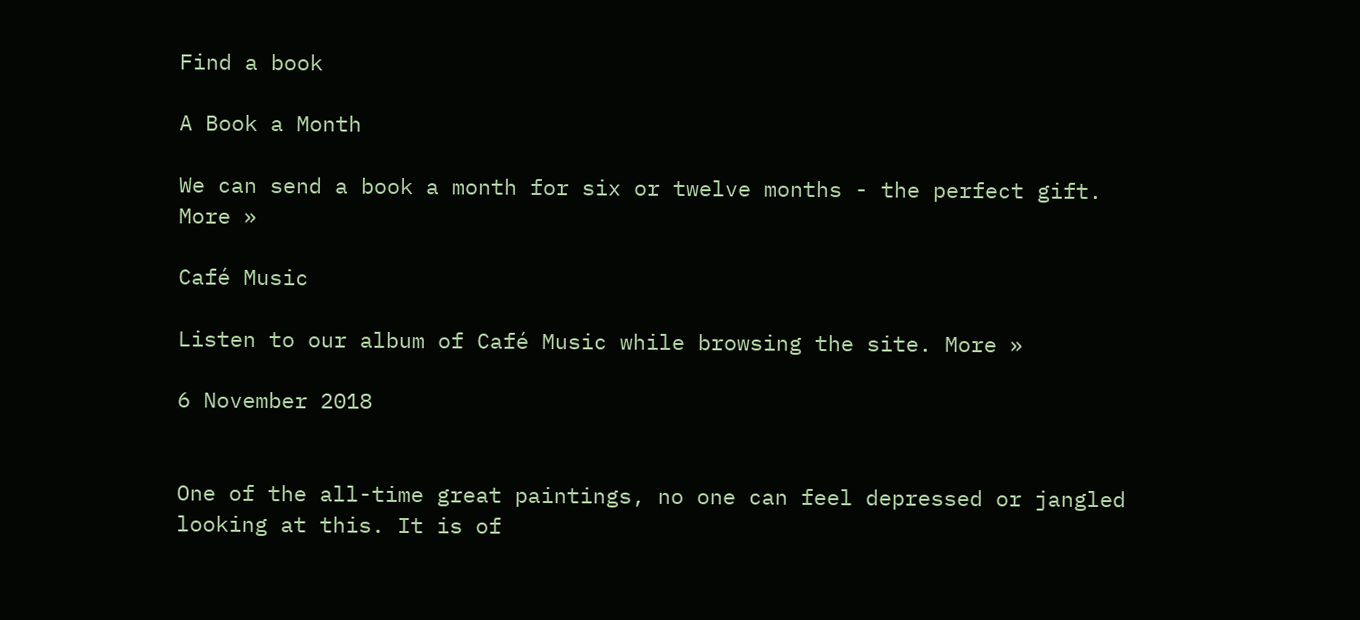Find a book

A Book a Month

We can send a book a month for six or twelve months - the perfect gift. More »

Café Music

Listen to our album of Café Music while browsing the site. More »

6 November 2018


One of the all-time great paintings, no one can feel depressed or jangled looking at this. It is of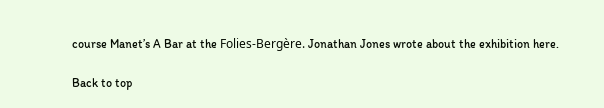course Manet’s A Bar at the Folies-Bergère. Jonathan Jones wrote about the exhibition here.

Back to top